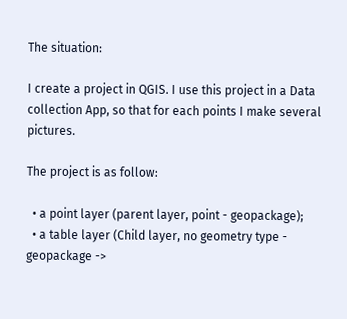The situation:

I create a project in QGIS. I use this project in a Data collection App, so that for each points I make several pictures.

The project is as follow:

  • a point layer (parent layer, point - geopackage);
  • a table layer (Child layer, no geometry type - geopackage ->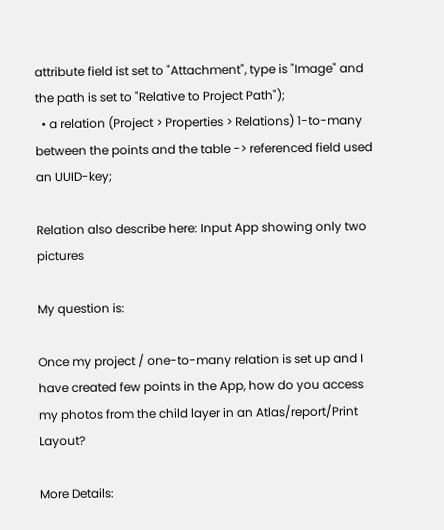attribute field ist set to "Attachment", type is "Image" and the path is set to "Relative to Project Path");
  • a relation (Project > Properties > Relations) 1-to-many between the points and the table -> referenced field used an UUID-key;

Relation also describe here: Input App showing only two pictures

My question is:

Once my project / one-to-many relation is set up and I have created few points in the App, how do you access my photos from the child layer in an Atlas/report/Print Layout?

More Details: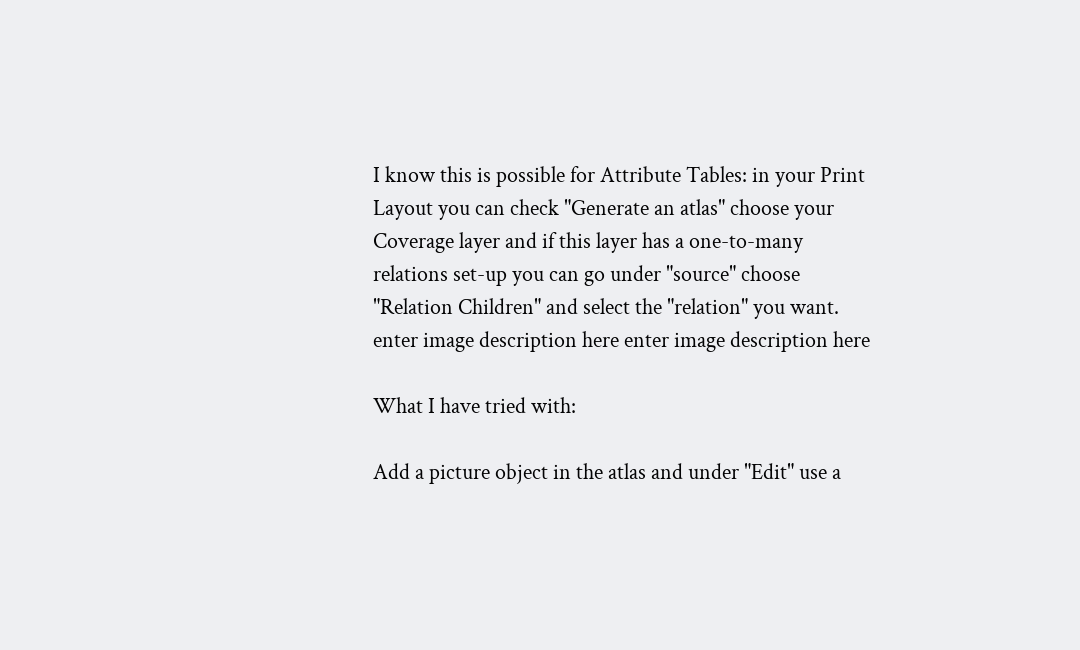I know this is possible for Attribute Tables: in your Print Layout you can check "Generate an atlas" choose your Coverage layer and if this layer has a one-to-many relations set-up you can go under "source" choose "Relation Children" and select the "relation" you want. enter image description here enter image description here

What I have tried with:

Add a picture object in the atlas and under "Edit" use a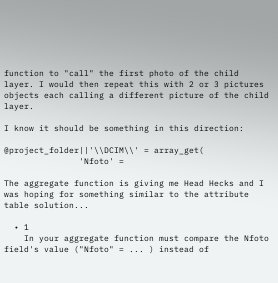function to "call" the first photo of the child layer. I would then repeat this with 2 or 3 pictures objects each calling a different picture of the child layer.

I know it should be something in this direction:

@project_folder||'\\DCIM\\' = array_get(
               'Nfoto' =

The aggregate function is giving me Head Hecks and I was hoping for something similar to the attribute table solution...

  • 1
    In your aggregate function must compare the Nfoto field's value ("Nfoto" = ... ) instead of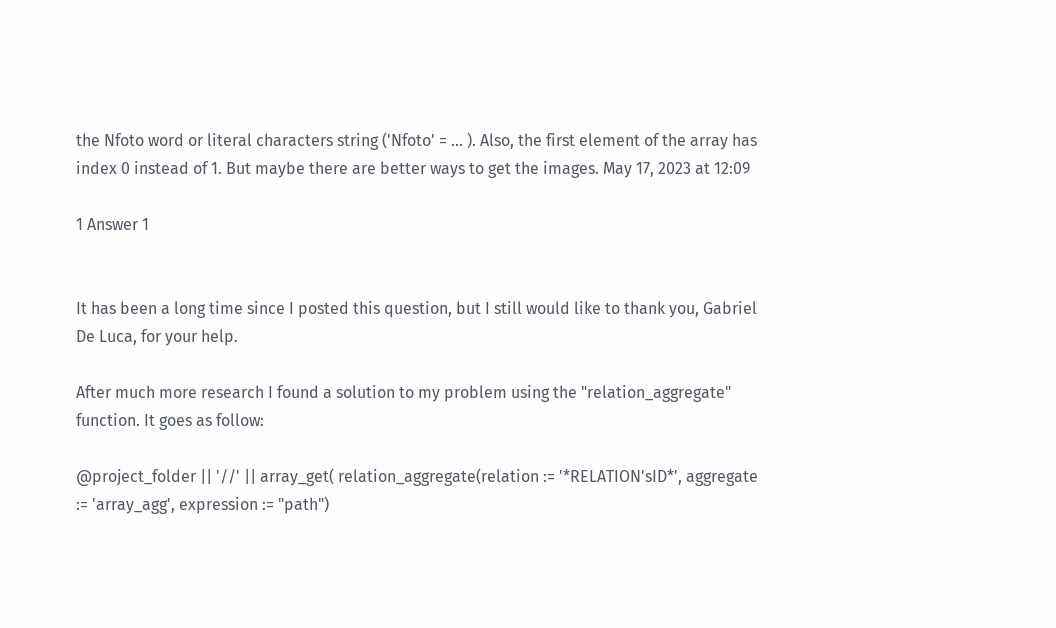the Nfoto word or literal characters string ('Nfoto' = ... ). Also, the first element of the array has index 0 instead of 1. But maybe there are better ways to get the images. May 17, 2023 at 12:09

1 Answer 1


It has been a long time since I posted this question, but I still would like to thank you, Gabriel De Luca, for your help.

After much more research I found a solution to my problem using the "relation_aggregate" function. It goes as follow:

@project_folder || '//' || array_get( relation_aggregate(relation := '*RELATION'sID*', aggregate := 'array_agg', expression := "path")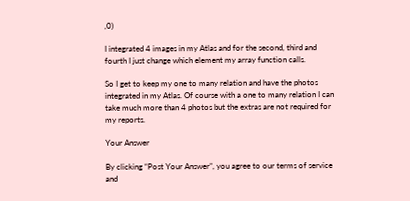,0)

I integrated 4 images in my Atlas and for the second, third and fourth I just change which element my array function calls.

So I get to keep my one to many relation and have the photos integrated in my Atlas. Of course with a one to many relation I can take much more than 4 photos but the extras are not required for my reports.

Your Answer

By clicking “Post Your Answer”, you agree to our terms of service and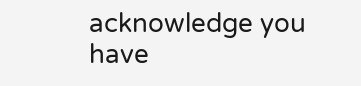acknowledge you have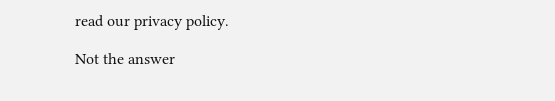read our privacy policy.

Not the answer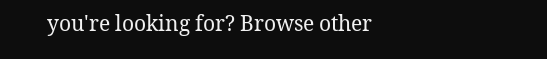you're looking for? Browse other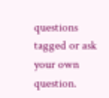questions tagged or ask your own question.